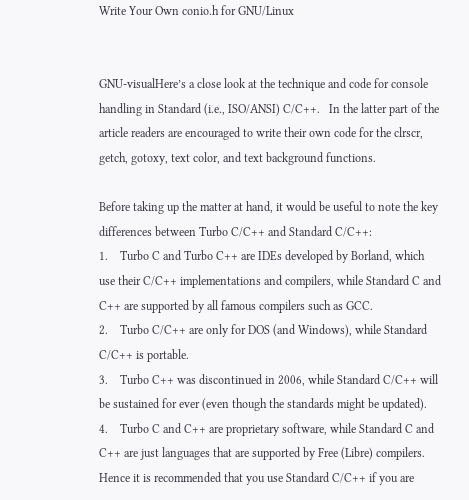Write Your Own conio.h for GNU/Linux


GNU-visualHere’s a close look at the technique and code for console handling in Standard (i.e., ISO/ANSI) C/C++.   In the latter part of the article readers are encouraged to write their own code for the clrscr, getch, gotoxy, text color, and text background functions.

Before taking up the matter at hand, it would be useful to note the key differences between Turbo C/C++ and Standard C/C++:
1.    Turbo C and Turbo C++ are IDEs developed by Borland, which use their C/C++ implementations and compilers, while Standard C and C++ are supported by all famous compilers such as GCC.
2.    Turbo C/C++ are only for DOS (and Windows), while Standard C/C++ is portable.
3.    Turbo C++ was discontinued in 2006, while Standard C/C++ will be sustained for ever (even though the standards might be updated).
4.    Turbo C and C++ are proprietary software, while Standard C and C++ are just languages that are supported by Free (Libre) compilers.
Hence it is recommended that you use Standard C/C++ if you are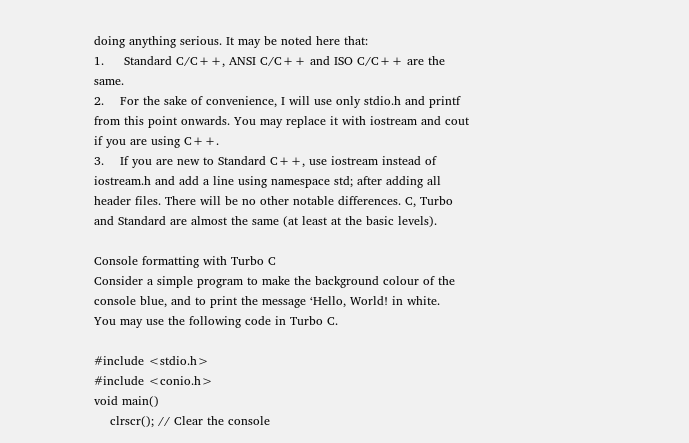doing anything serious. It may be noted here that:
1.     Standard C/C++, ANSI C/C++ and ISO C/C++ are the same.
2.    For the sake of convenience, I will use only stdio.h and printf from this point onwards. You may replace it with iostream and cout if you are using C++.
3.    If you are new to Standard C++, use iostream instead of iostream.h and add a line using namespace std; after adding all header files. There will be no other notable differences. C, Turbo and Standard are almost the same (at least at the basic levels).

Console formatting with Turbo C
Consider a simple program to make the background colour of the console blue, and to print the message ‘Hello, World! in white.
You may use the following code in Turbo C.

#include <stdio.h>
#include <conio.h>
void main()
    clrscr(); // Clear the console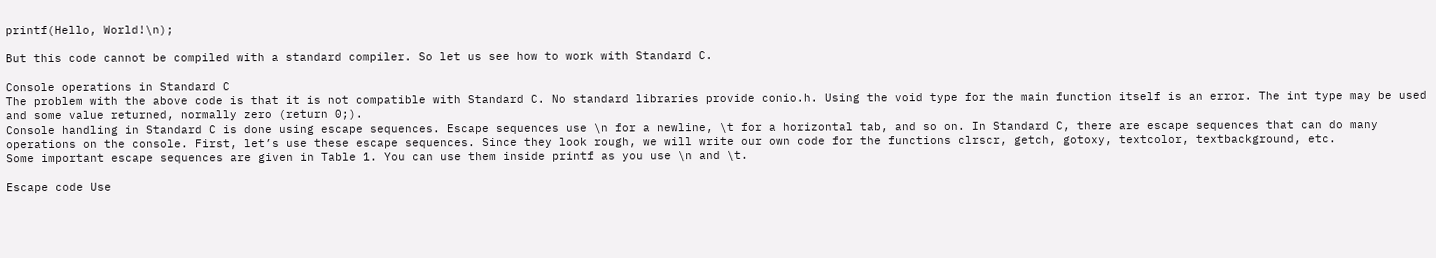printf(Hello, World!\n);

But this code cannot be compiled with a standard compiler. So let us see how to work with Standard C.

Console operations in Standard C
The problem with the above code is that it is not compatible with Standard C. No standard libraries provide conio.h. Using the void type for the main function itself is an error. The int type may be used and some value returned, normally zero (return 0;).
Console handling in Standard C is done using escape sequences. Escape sequences use \n for a newline, \t for a horizontal tab, and so on. In Standard C, there are escape sequences that can do many operations on the console. First, let’s use these escape sequences. Since they look rough, we will write our own code for the functions clrscr, getch, gotoxy, textcolor, textbackground, etc.
Some important escape sequences are given in Table 1. You can use them inside printf as you use \n and \t.

Escape code Use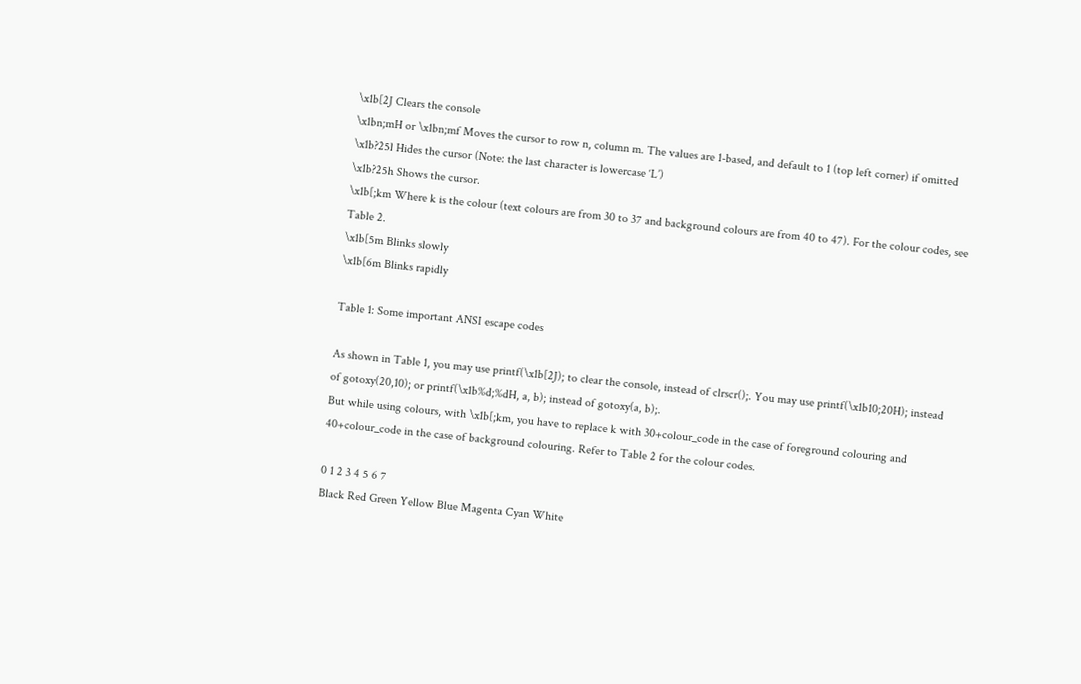\x1b[2J Clears the console
\x1bn;mH or \x1bn;mf Moves the cursor to row n, column m. The values are 1-based, and default to 1 (top left corner) if omitted
\x1b?25l Hides the cursor (Note: the last character is lowercase ‘L’)
\x1b?25h Shows the cursor.
\x1b[;km Where k is the colour (text colours are from 30 to 37 and background colours are from 40 to 47). For the colour codes, see Table 2.
\x1b[5m Blinks slowly
\x1b[6m Blinks rapidly

Table 1: Some important ANSI escape codes

As shown in Table 1, you may use printf(\x1b[2J); to clear the console, instead of clrscr();. You may use printf(\x1b10;20H); instead of gotoxy(20,10); or printf(\x1b%d;%dH, a, b); instead of gotoxy(a, b);.
But while using colours, with \x1b[;km, you have to replace k with 30+colour_code in the case of foreground colouring and 40+colour_code in the case of background colouring. Refer to Table 2 for the colour codes.

0 1 2 3 4 5 6 7
Black Red Green Yellow Blue Magenta Cyan White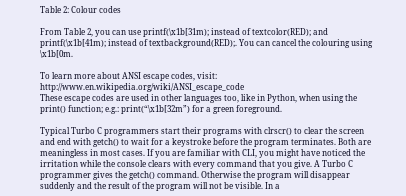Table 2: Colour codes

From Table 2, you can use printf(\x1b[31m); instead of textcolor(RED); and printf(\x1b[41m); instead of textbackground(RED);. You can cancel the colouring using \x1b[0m.

To learn more about ANSI escape codes, visit: http://www.en.wikipedia.org/wiki/ANSI_escape_code
These escape codes are used in other languages too, like in Python, when using the print() function; e.g.: print(“\x1b[32m”) for a green foreground.

Typical Turbo C programmers start their programs with clrscr() to clear the screen and end with getch() to wait for a keystroke before the program terminates. Both are meaningless in most cases. If you are familiar with CLI, you might have noticed the irritation while the console clears with every command that you give. A Turbo C programmer gives the getch() command. Otherwise the program will disappear suddenly and the result of the program will not be visible. In a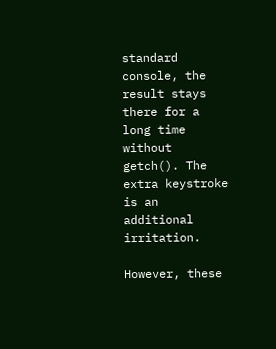standard console, the result stays there for a long time without getch(). The extra keystroke is an additional irritation.

However, these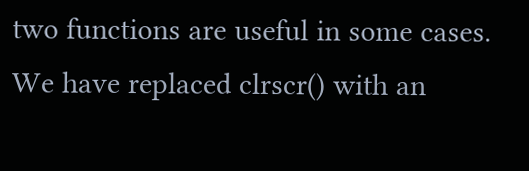two functions are useful in some cases. We have replaced clrscr() with an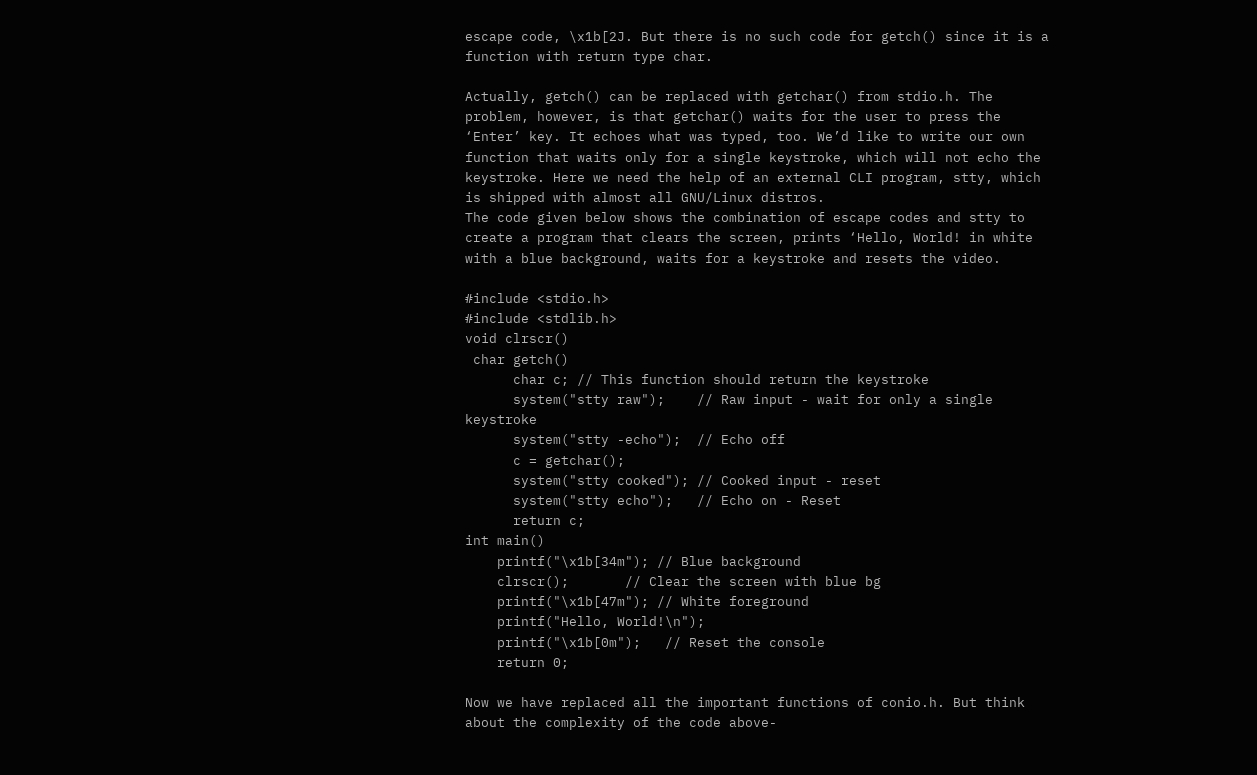escape code, \x1b[2J. But there is no such code for getch() since it is a function with return type char.

Actually, getch() can be replaced with getchar() from stdio.h. The problem, however, is that getchar() waits for the user to press the ‘Enter’ key. It echoes what was typed, too. We’d like to write our own function that waits only for a single keystroke, which will not echo the keystroke. Here we need the help of an external CLI program, stty, which is shipped with almost all GNU/Linux distros.
The code given below shows the combination of escape codes and stty to create a program that clears the screen, prints ‘Hello, World! in white with a blue background, waits for a keystroke and resets the video.

#include <stdio.h>
#include <stdlib.h>
void clrscr()
 char getch()
      char c; // This function should return the keystroke
      system("stty raw");    // Raw input - wait for only a single keystroke
      system("stty -echo");  // Echo off
      c = getchar();
      system("stty cooked"); // Cooked input - reset
      system("stty echo");   // Echo on - Reset
      return c;
int main()
    printf("\x1b[34m"); // Blue background
    clrscr();       // Clear the screen with blue bg
    printf("\x1b[47m"); // White foreground
    printf("Hello, World!\n");
    printf("\x1b[0m");   // Reset the console
    return 0;

Now we have replaced all the important functions of conio.h. But think about the complexity of the code above-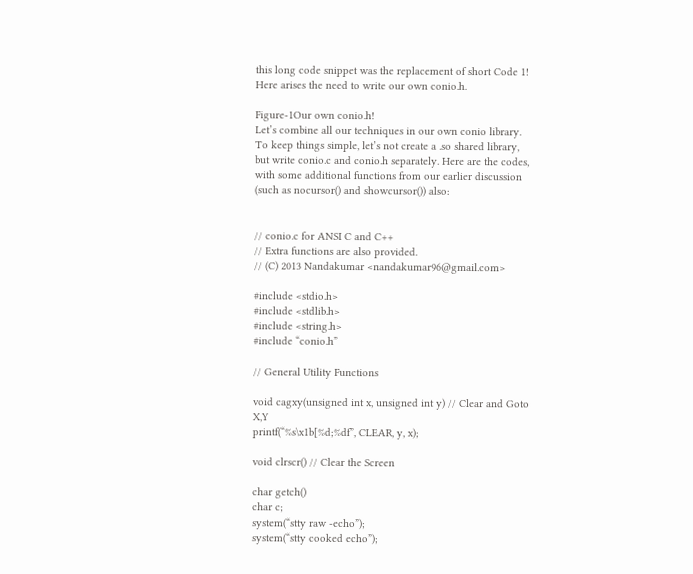this long code snippet was the replacement of short Code 1! Here arises the need to write our own conio.h.

Figure-1Our own conio.h!
Let’s combine all our techniques in our own conio library. To keep things simple, let’s not create a .so shared library, but write conio.c and conio.h separately. Here are the codes, with some additional functions from our earlier discussion (such as nocursor() and showcursor()) also:


// conio.c for ANSI C and C++
// Extra functions are also provided.
// (C) 2013 Nandakumar <nandakumar96@gmail.com>

#include <stdio.h>
#include <stdlib.h>
#include <string.h>
#include “conio.h”

// General Utility Functions

void cagxy(unsigned int x, unsigned int y) // Clear and Goto X,Y
printf(“%s\x1b[%d;%df”, CLEAR, y, x);

void clrscr() // Clear the Screen

char getch()
char c;
system(“stty raw -echo”);
system(“stty cooked echo”);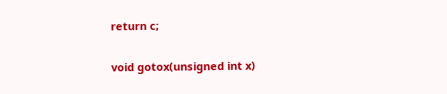return c;

void gotox(unsigned int x)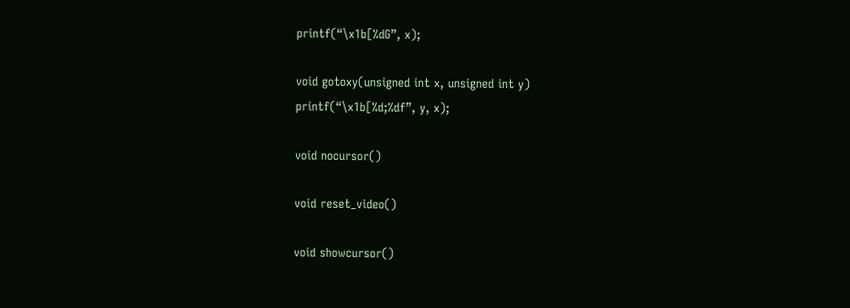printf(“\x1b[%dG”, x);

void gotoxy(unsigned int x, unsigned int y)
printf(“\x1b[%d;%df”, y, x);

void nocursor()

void reset_video()

void showcursor()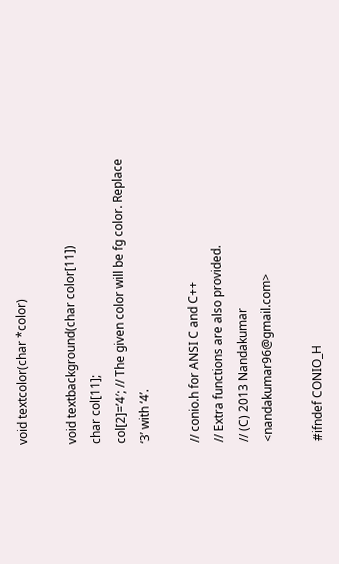void textcolor(char *color)

void textbackground(char color[11])
char col[11];
col[2]=’4′; // The given color will be fg color. Replace ‘3’ with ‘4’.

// conio.h for ANSI C and C++
// Extra functions are also provided.
// (C) 2013 Nandakumar <nandakumar96@gmail.com>

#ifndef CONIO_H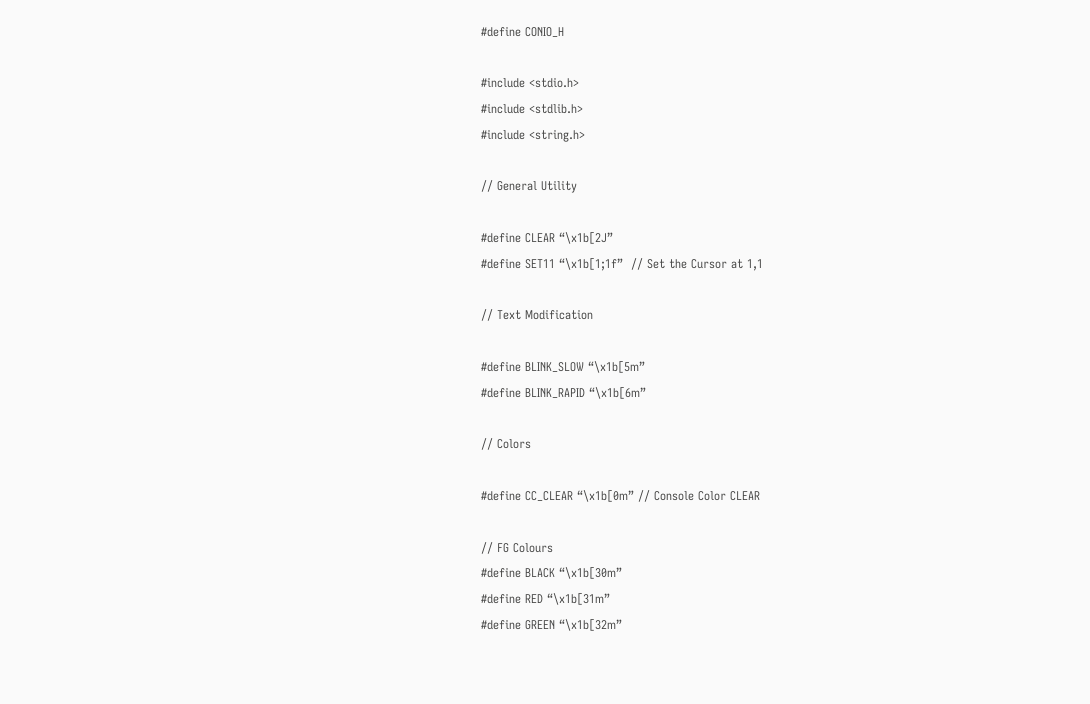#define CONIO_H

#include <stdio.h>
#include <stdlib.h>
#include <string.h>

// General Utility

#define CLEAR “\x1b[2J”
#define SET11 “\x1b[1;1f”  // Set the Cursor at 1,1

// Text Modification

#define BLINK_SLOW “\x1b[5m”
#define BLINK_RAPID “\x1b[6m”

// Colors

#define CC_CLEAR “\x1b[0m” // Console Color CLEAR

// FG Colours
#define BLACK “\x1b[30m”
#define RED “\x1b[31m”
#define GREEN “\x1b[32m”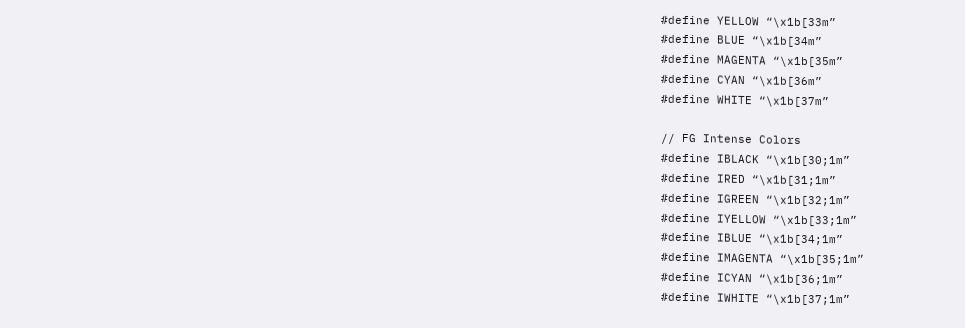#define YELLOW “\x1b[33m”
#define BLUE “\x1b[34m”
#define MAGENTA “\x1b[35m”
#define CYAN “\x1b[36m”
#define WHITE “\x1b[37m”

// FG Intense Colors
#define IBLACK “\x1b[30;1m”
#define IRED “\x1b[31;1m”
#define IGREEN “\x1b[32;1m”
#define IYELLOW “\x1b[33;1m”
#define IBLUE “\x1b[34;1m”
#define IMAGENTA “\x1b[35;1m”
#define ICYAN “\x1b[36;1m”
#define IWHITE “\x1b[37;1m”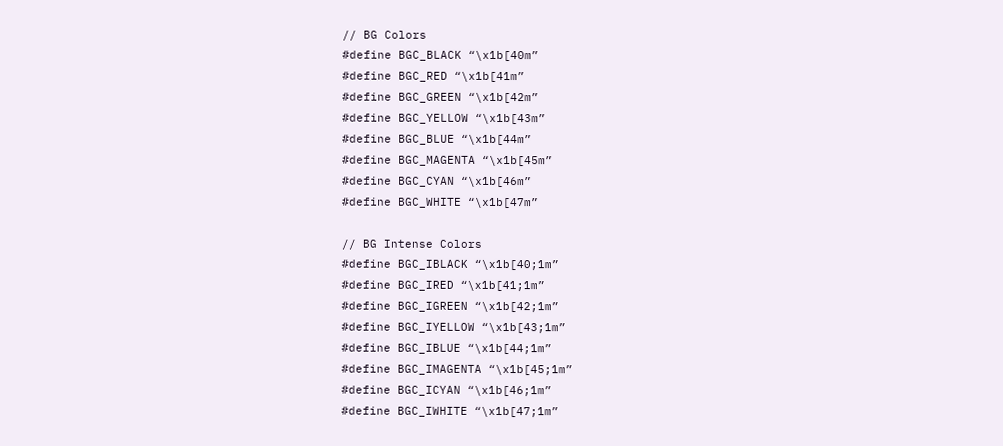// BG Colors
#define BGC_BLACK “\x1b[40m”
#define BGC_RED “\x1b[41m”
#define BGC_GREEN “\x1b[42m”
#define BGC_YELLOW “\x1b[43m”
#define BGC_BLUE “\x1b[44m”
#define BGC_MAGENTA “\x1b[45m”
#define BGC_CYAN “\x1b[46m”
#define BGC_WHITE “\x1b[47m”

// BG Intense Colors
#define BGC_IBLACK “\x1b[40;1m”
#define BGC_IRED “\x1b[41;1m”
#define BGC_IGREEN “\x1b[42;1m”
#define BGC_IYELLOW “\x1b[43;1m”
#define BGC_IBLUE “\x1b[44;1m”
#define BGC_IMAGENTA “\x1b[45;1m”
#define BGC_ICYAN “\x1b[46;1m”
#define BGC_IWHITE “\x1b[47;1m”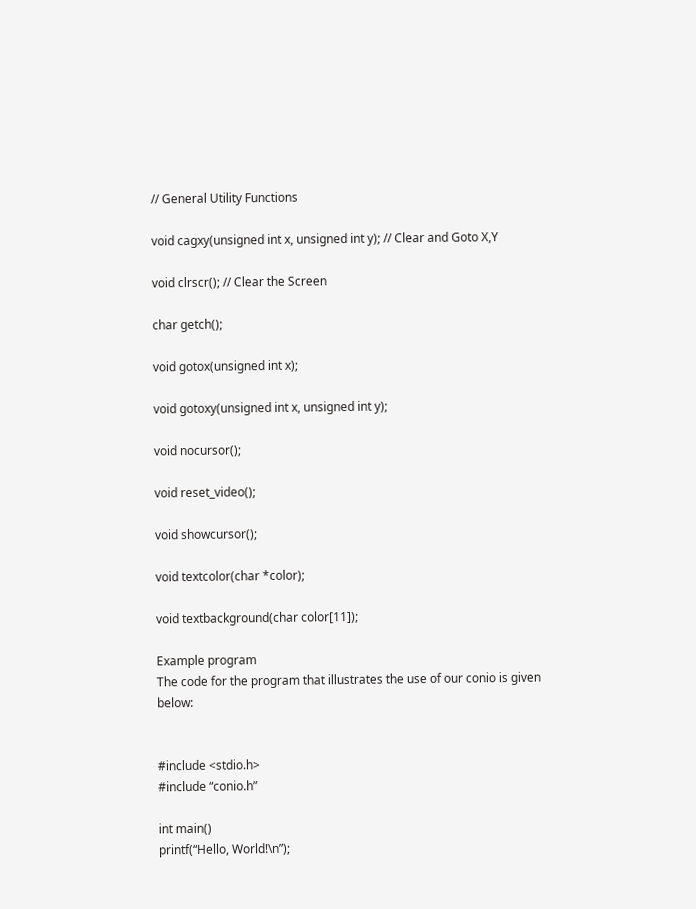// General Utility Functions

void cagxy(unsigned int x, unsigned int y); // Clear and Goto X,Y

void clrscr(); // Clear the Screen

char getch();

void gotox(unsigned int x);

void gotoxy(unsigned int x, unsigned int y);

void nocursor();

void reset_video();

void showcursor();

void textcolor(char *color);

void textbackground(char color[11]);

Example program
The code for the program that illustrates the use of our conio is given below:


#include <stdio.h>
#include “conio.h”

int main()
printf(“Hello, World!\n”);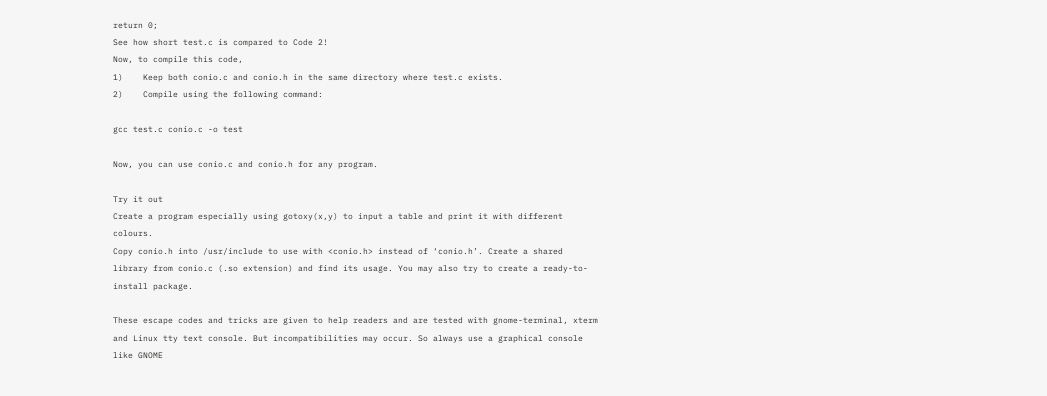return 0;
See how short test.c is compared to Code 2!
Now, to compile this code,
1)    Keep both conio.c and conio.h in the same directory where test.c exists.
2)    Compile using the following command:

gcc test.c conio.c -o test

Now, you can use conio.c and conio.h for any program.

Try it out
Create a program especially using gotoxy(x,y) to input a table and print it with different colours.
Copy conio.h into /usr/include to use with <conio.h> instead of ‘conio.h’. Create a shared library from conio.c (.so extension) and find its usage. You may also try to create a ready-to-install package.

These escape codes and tricks are given to help readers and are tested with gnome-terminal, xterm and Linux tty text console. But incompatibilities may occur. So always use a graphical console like GNOME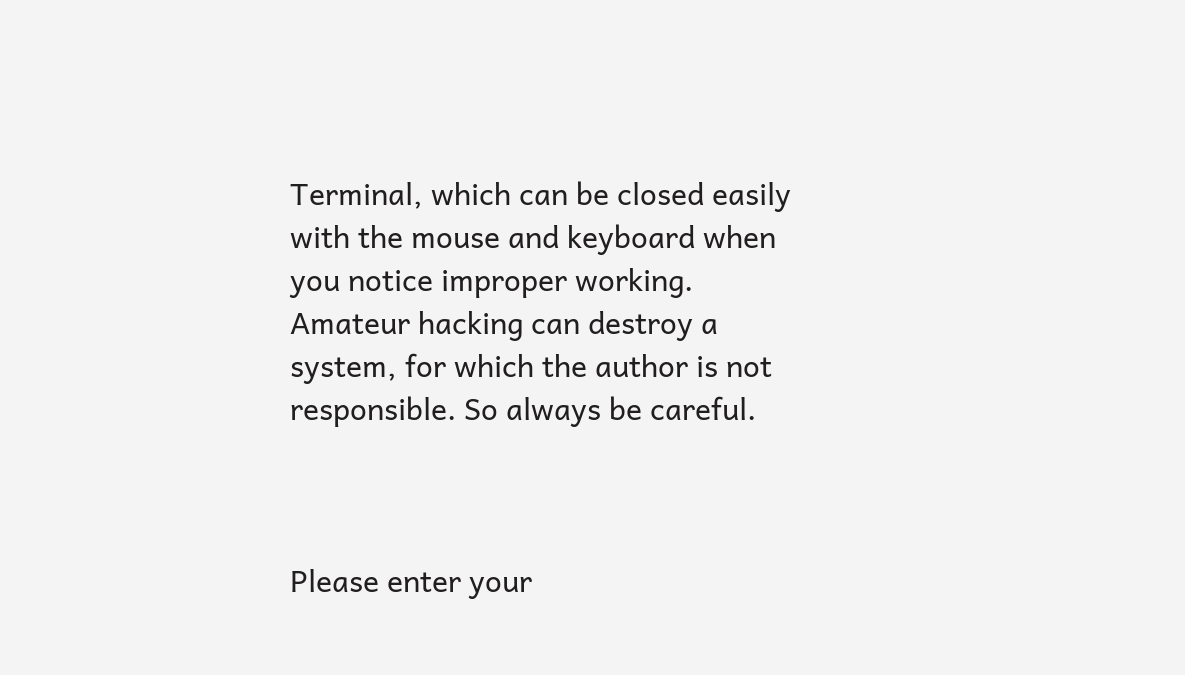Terminal, which can be closed easily with the mouse and keyboard when you notice improper working.
Amateur hacking can destroy a system, for which the author is not responsible. So always be careful.



Please enter your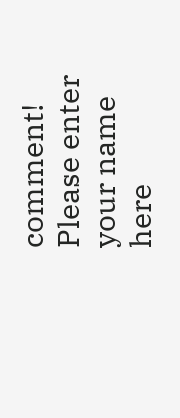comment!
Please enter your name here